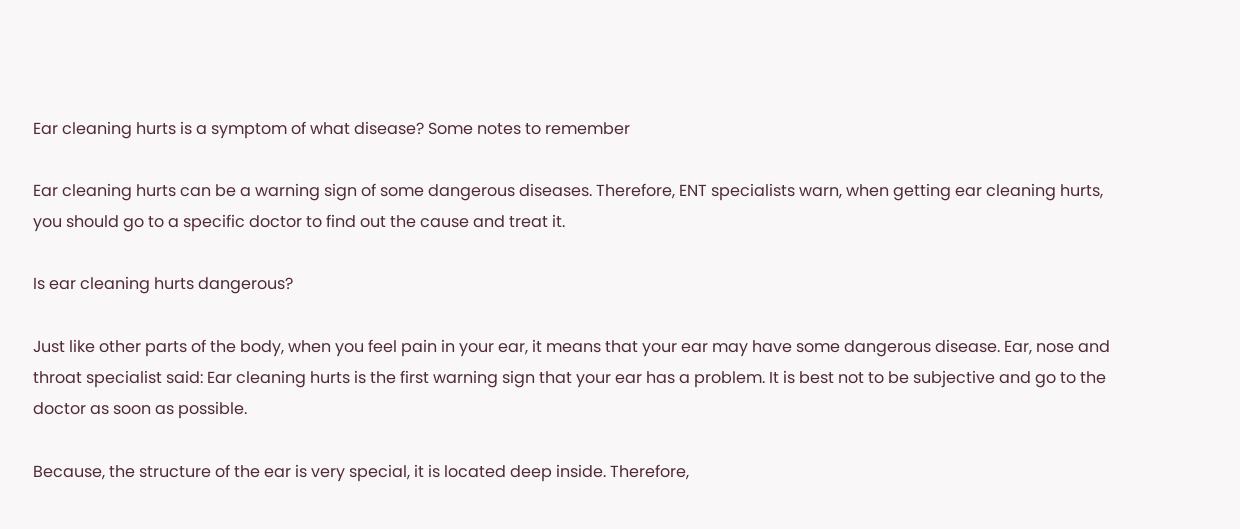Ear cleaning hurts is a symptom of what disease? Some notes to remember

Ear cleaning hurts can be a warning sign of some dangerous diseases. Therefore, ENT specialists warn, when getting ear cleaning hurts, you should go to a specific doctor to find out the cause and treat it.

Is ear cleaning hurts dangerous?

Just like other parts of the body, when you feel pain in your ear, it means that your ear may have some dangerous disease. Ear, nose and throat specialist said: Ear cleaning hurts is the first warning sign that your ear has a problem. It is best not to be subjective and go to the doctor as soon as possible.

Because, the structure of the ear is very special, it is located deep inside. Therefore,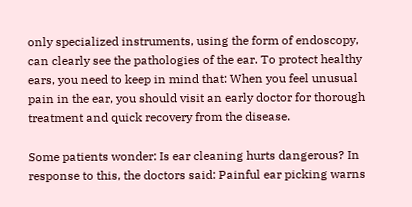only specialized instruments, using the form of endoscopy, can clearly see the pathologies of the ear. To protect healthy ears, you need to keep in mind that: When you feel unusual pain in the ear, you should visit an early doctor for thorough treatment and quick recovery from the disease.

Some patients wonder: Is ear cleaning hurts dangerous? In response to this, the doctors said: Painful ear picking warns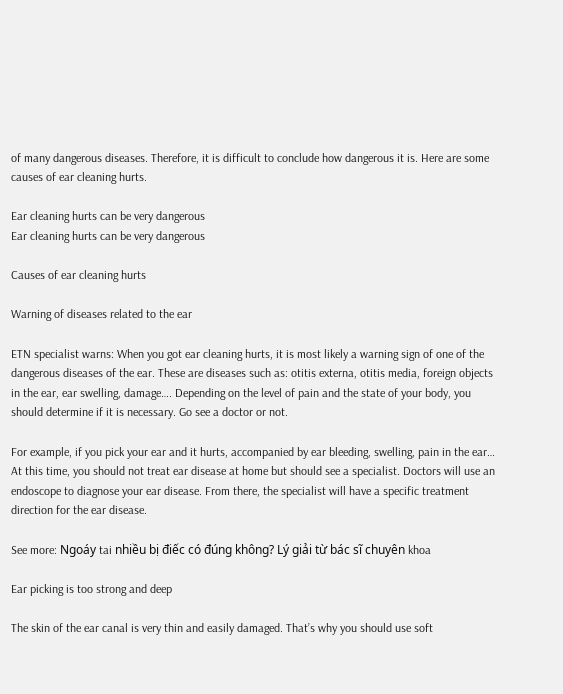of many dangerous diseases. Therefore, it is difficult to conclude how dangerous it is. Here are some causes of ear cleaning hurts.

Ear cleaning hurts can be very dangerous
Ear cleaning hurts can be very dangerous

Causes of ear cleaning hurts

Warning of diseases related to the ear

ETN specialist warns: When you got ear cleaning hurts, it is most likely a warning sign of one of the dangerous diseases of the ear. These are diseases such as: otitis externa, otitis media, foreign objects in the ear, ear swelling, damage…. Depending on the level of pain and the state of your body, you should determine if it is necessary. Go see a doctor or not.

For example, if you pick your ear and it hurts, accompanied by ear bleeding, swelling, pain in the ear… At this time, you should not treat ear disease at home but should see a specialist. Doctors will use an endoscope to diagnose your ear disease. From there, the specialist will have a specific treatment direction for the ear disease.

See more: Ngoáy tai nhiều bị điếc có đúng không? Lý giải từ bác sĩ chuyên khoa

Ear picking is too strong and deep

The skin of the ear canal is very thin and easily damaged. That’s why you should use soft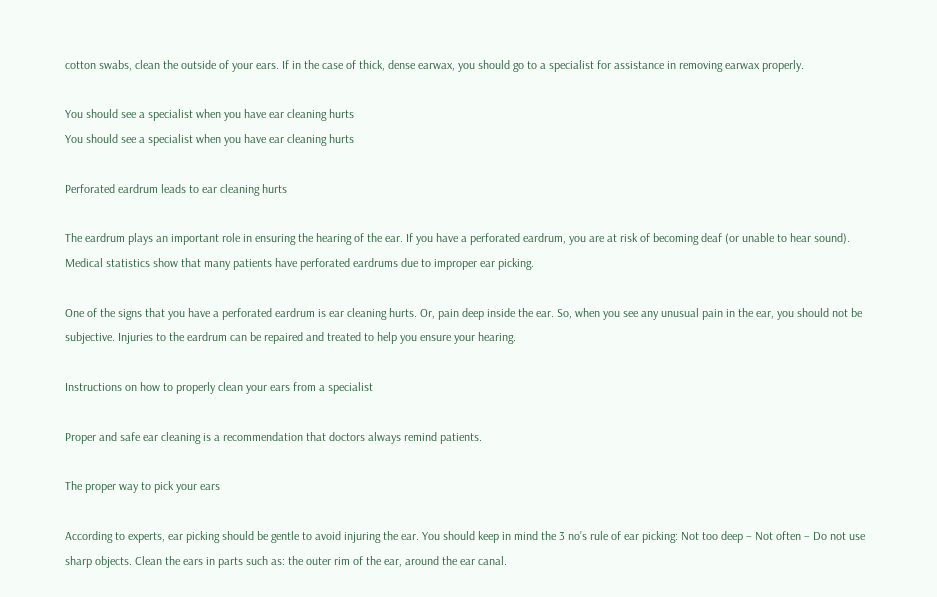cotton swabs, clean the outside of your ears. If in the case of thick, dense earwax, you should go to a specialist for assistance in removing earwax properly.

You should see a specialist when you have ear cleaning hurts
You should see a specialist when you have ear cleaning hurts

Perforated eardrum leads to ear cleaning hurts

The eardrum plays an important role in ensuring the hearing of the ear. If you have a perforated eardrum, you are at risk of becoming deaf (or unable to hear sound). Medical statistics show that many patients have perforated eardrums due to improper ear picking.

One of the signs that you have a perforated eardrum is ear cleaning hurts. Or, pain deep inside the ear. So, when you see any unusual pain in the ear, you should not be subjective. Injuries to the eardrum can be repaired and treated to help you ensure your hearing.

Instructions on how to properly clean your ears from a specialist

Proper and safe ear cleaning is a recommendation that doctors always remind patients.

The proper way to pick your ears

According to experts, ear picking should be gentle to avoid injuring the ear. You should keep in mind the 3 no’s rule of ear picking: Not too deep – Not often – Do not use sharp objects. Clean the ears in parts such as: the outer rim of the ear, around the ear canal.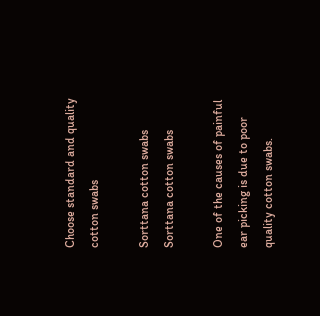Choose standard and quality cotton swabs

Sorttana cotton swabs
Sorttana cotton swabs

One of the causes of painful ear picking is due to poor quality cotton swabs.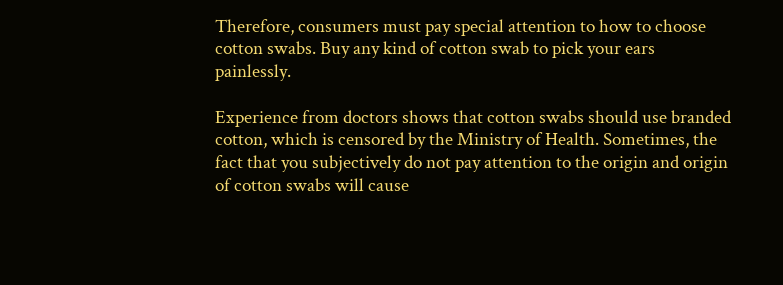Therefore, consumers must pay special attention to how to choose cotton swabs. Buy any kind of cotton swab to pick your ears painlessly.

Experience from doctors shows that cotton swabs should use branded cotton, which is censored by the Ministry of Health. Sometimes, the fact that you subjectively do not pay attention to the origin and origin of cotton swabs will cause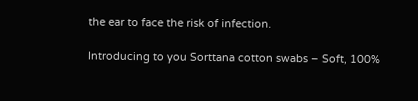the ear to face the risk of infection.

Introducing to you Sorttana cotton swabs – Soft, 100%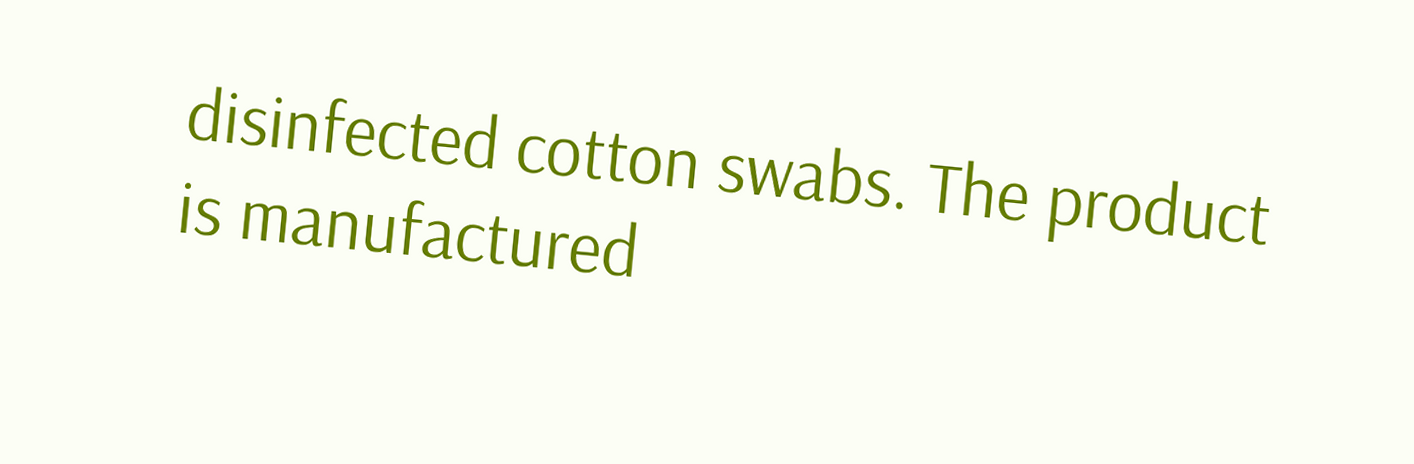disinfected cotton swabs. The product is manufactured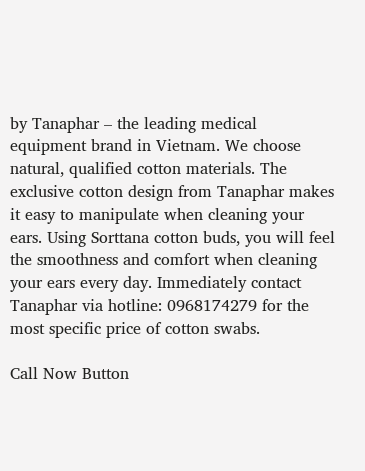by Tanaphar – the leading medical equipment brand in Vietnam. We choose natural, qualified cotton materials. The exclusive cotton design from Tanaphar makes it easy to manipulate when cleaning your ears. Using Sorttana cotton buds, you will feel the smoothness and comfort when cleaning your ears every day. Immediately contact Tanaphar via hotline: 0968174279 for the most specific price of cotton swabs.

Call Now Button